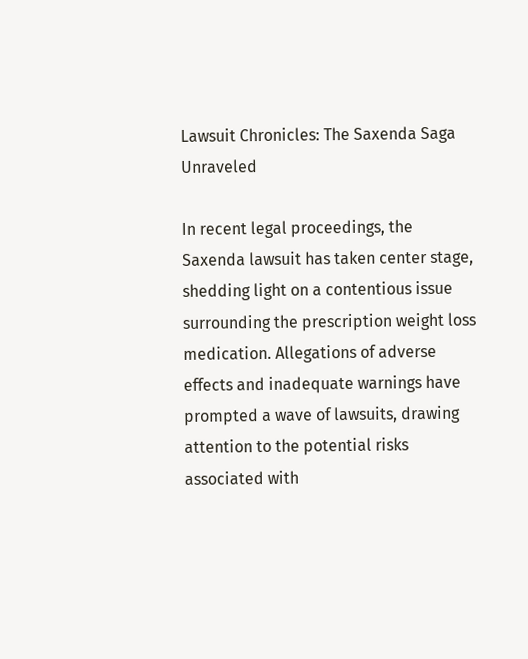Lawsuit Chronicles: The Saxenda Saga Unraveled

In recent legal proceedings, the Saxenda lawsuit has taken center stage, shedding light on a contentious issue surrounding the prescription weight loss medication. Allegations of adverse effects and inadequate warnings have prompted a wave of lawsuits, drawing attention to the potential risks associated with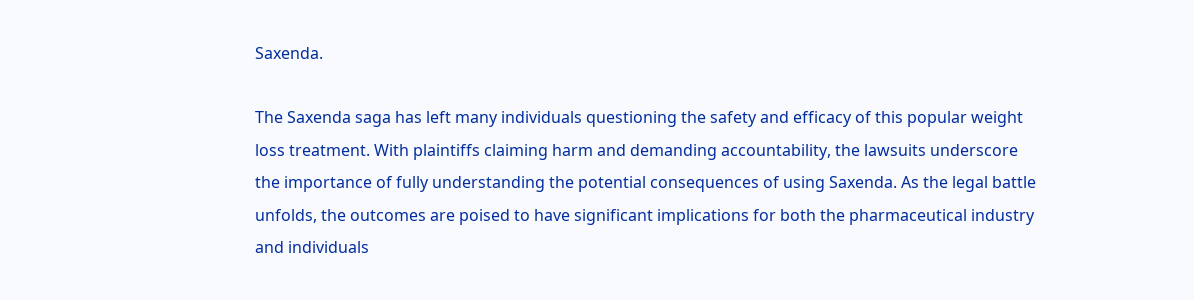Saxenda.

The Saxenda saga has left many individuals questioning the safety and efficacy of this popular weight loss treatment. With plaintiffs claiming harm and demanding accountability, the lawsuits underscore the importance of fully understanding the potential consequences of using Saxenda. As the legal battle unfolds, the outcomes are poised to have significant implications for both the pharmaceutical industry and individuals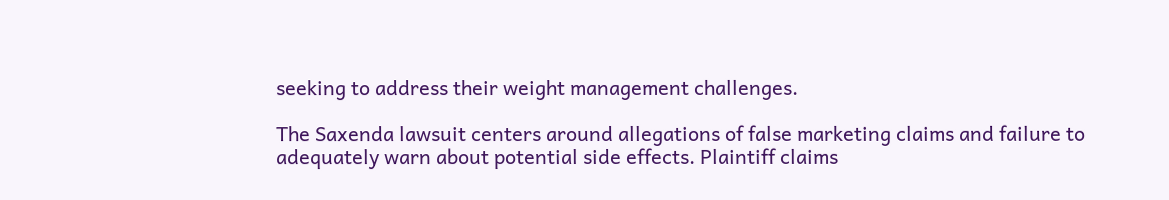seeking to address their weight management challenges.

The Saxenda lawsuit centers around allegations of false marketing claims and failure to adequately warn about potential side effects. Plaintiff claims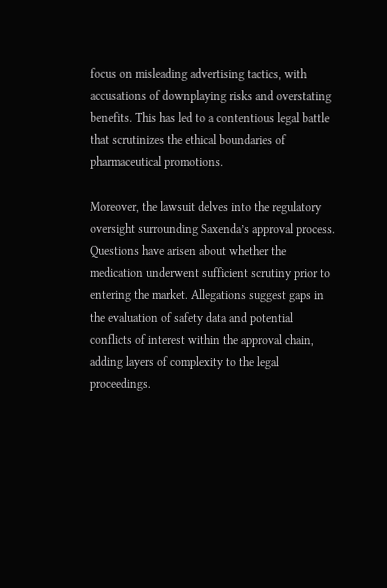focus on misleading advertising tactics, with accusations of downplaying risks and overstating benefits. This has led to a contentious legal battle that scrutinizes the ethical boundaries of pharmaceutical promotions.

Moreover, the lawsuit delves into the regulatory oversight surrounding Saxenda’s approval process. Questions have arisen about whether the medication underwent sufficient scrutiny prior to entering the market. Allegations suggest gaps in the evaluation of safety data and potential conflicts of interest within the approval chain, adding layers of complexity to the legal proceedings.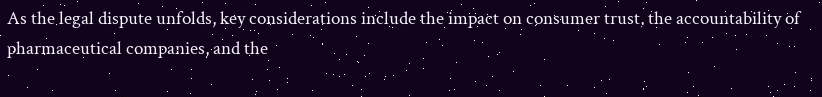As the legal dispute unfolds, key considerations include the impact on consumer trust, the accountability of pharmaceutical companies, and the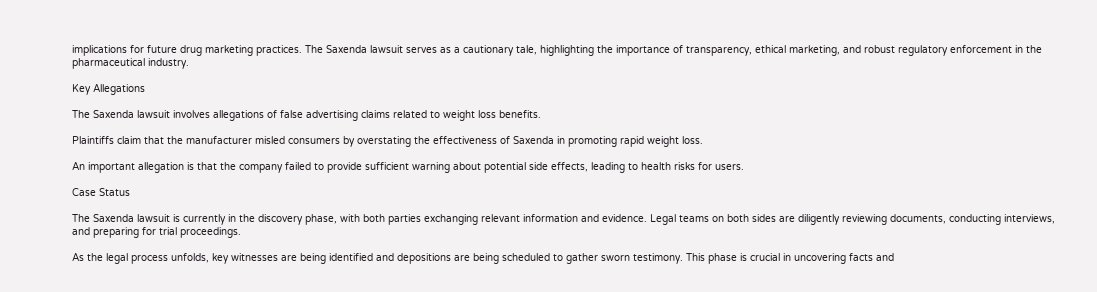implications for future drug marketing practices. The Saxenda lawsuit serves as a cautionary tale, highlighting the importance of transparency, ethical marketing, and robust regulatory enforcement in the pharmaceutical industry.

Key Allegations

The Saxenda lawsuit involves allegations of false advertising claims related to weight loss benefits.

Plaintiffs claim that the manufacturer misled consumers by overstating the effectiveness of Saxenda in promoting rapid weight loss.

An important allegation is that the company failed to provide sufficient warning about potential side effects, leading to health risks for users.

Case Status

The Saxenda lawsuit is currently in the discovery phase, with both parties exchanging relevant information and evidence. Legal teams on both sides are diligently reviewing documents, conducting interviews, and preparing for trial proceedings.

As the legal process unfolds, key witnesses are being identified and depositions are being scheduled to gather sworn testimony. This phase is crucial in uncovering facts and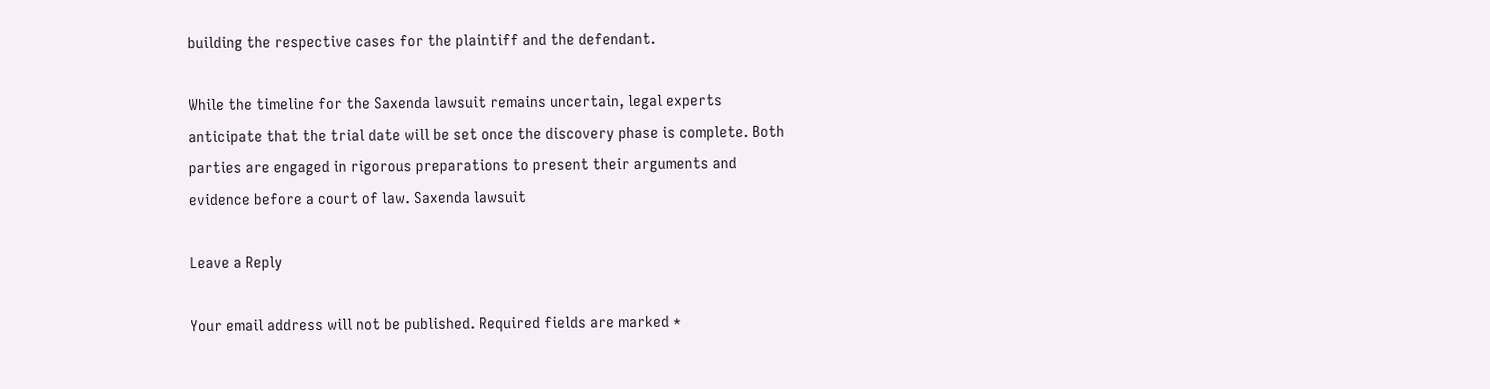building the respective cases for the plaintiff and the defendant.

While the timeline for the Saxenda lawsuit remains uncertain, legal experts anticipate that the trial date will be set once the discovery phase is complete. Both parties are engaged in rigorous preparations to present their arguments and evidence before a court of law. Saxenda lawsuit

Leave a Reply

Your email address will not be published. Required fields are marked *